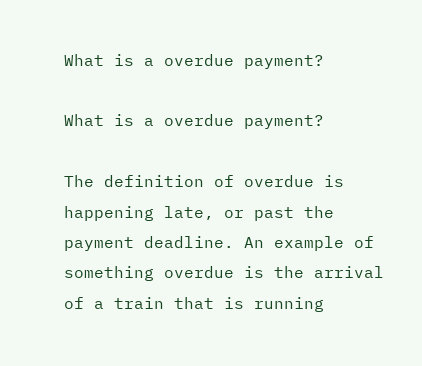What is a overdue payment?

What is a overdue payment?

The definition of overdue is happening late, or past the payment deadline. An example of something overdue is the arrival of a train that is running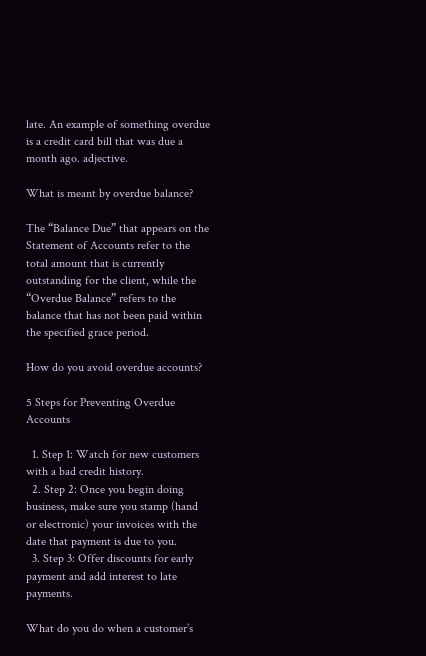late. An example of something overdue is a credit card bill that was due a month ago. adjective.

What is meant by overdue balance?

The “Balance Due” that appears on the Statement of Accounts refer to the total amount that is currently outstanding for the client, while the “Overdue Balance” refers to the balance that has not been paid within the specified grace period.

How do you avoid overdue accounts?

5 Steps for Preventing Overdue Accounts

  1. Step 1: Watch for new customers with a bad credit history.
  2. Step 2: Once you begin doing business, make sure you stamp (hand or electronic) your invoices with the date that payment is due to you.
  3. Step 3: Offer discounts for early payment and add interest to late payments.

What do you do when a customer’s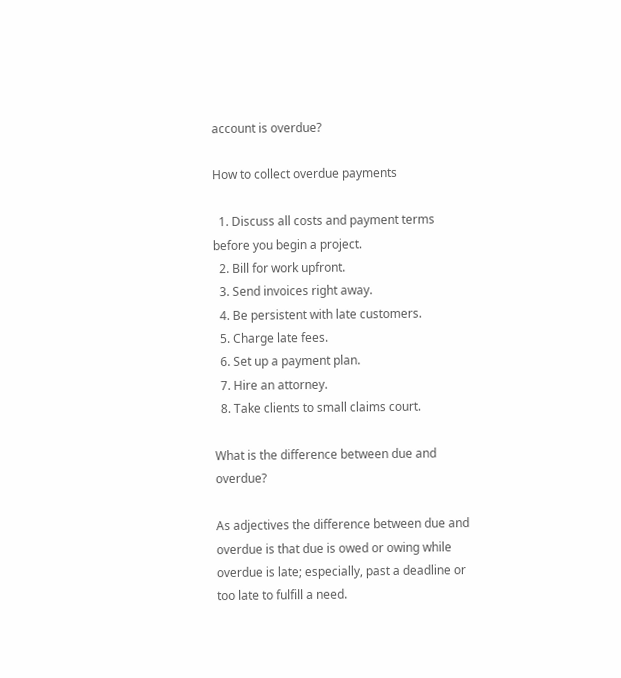account is overdue?

How to collect overdue payments

  1. Discuss all costs and payment terms before you begin a project.
  2. Bill for work upfront.
  3. Send invoices right away.
  4. Be persistent with late customers.
  5. Charge late fees.
  6. Set up a payment plan.
  7. Hire an attorney.
  8. Take clients to small claims court.

What is the difference between due and overdue?

As adjectives the difference between due and overdue is that due is owed or owing while overdue is late; especially, past a deadline or too late to fulfill a need.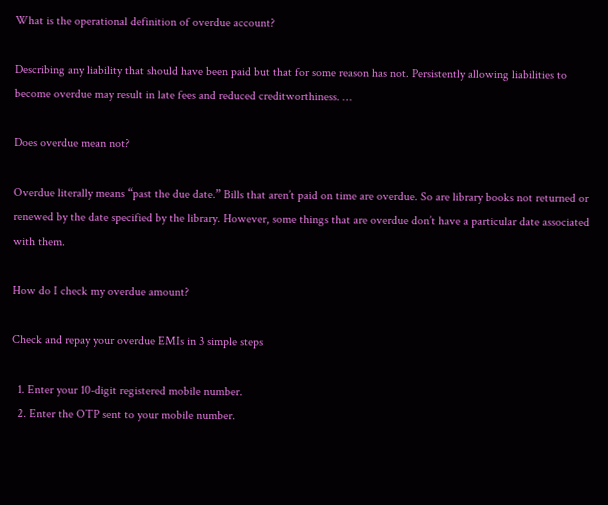What is the operational definition of overdue account?

Describing any liability that should have been paid but that for some reason has not. Persistently allowing liabilities to become overdue may result in late fees and reduced creditworthiness. …

Does overdue mean not?

Overdue literally means “past the due date.” Bills that aren’t paid on time are overdue. So are library books not returned or renewed by the date specified by the library. However, some things that are overdue don’t have a particular date associated with them.

How do I check my overdue amount?

Check and repay your overdue EMIs in 3 simple steps

  1. Enter your 10-digit registered mobile number.
  2. Enter the OTP sent to your mobile number.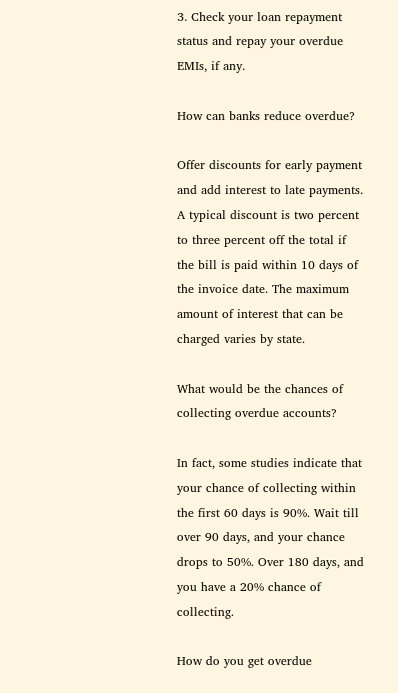3. Check your loan repayment status and repay your overdue EMIs, if any.

How can banks reduce overdue?

Offer discounts for early payment and add interest to late payments. A typical discount is two percent to three percent off the total if the bill is paid within 10 days of the invoice date. The maximum amount of interest that can be charged varies by state.

What would be the chances of collecting overdue accounts?

In fact, some studies indicate that your chance of collecting within the first 60 days is 90%. Wait till over 90 days, and your chance drops to 50%. Over 180 days, and you have a 20% chance of collecting.

How do you get overdue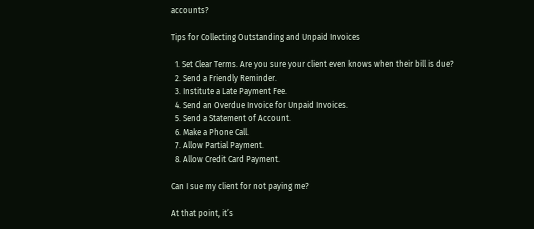accounts?

Tips for Collecting Outstanding and Unpaid Invoices

  1. Set Clear Terms. Are you sure your client even knows when their bill is due?
  2. Send a Friendly Reminder.
  3. Institute a Late Payment Fee.
  4. Send an Overdue Invoice for Unpaid Invoices.
  5. Send a Statement of Account.
  6. Make a Phone Call.
  7. Allow Partial Payment.
  8. Allow Credit Card Payment.

Can I sue my client for not paying me?

At that point, it’s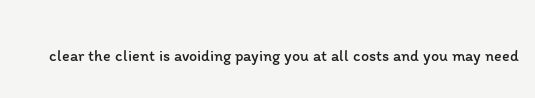clear the client is avoiding paying you at all costs and you may need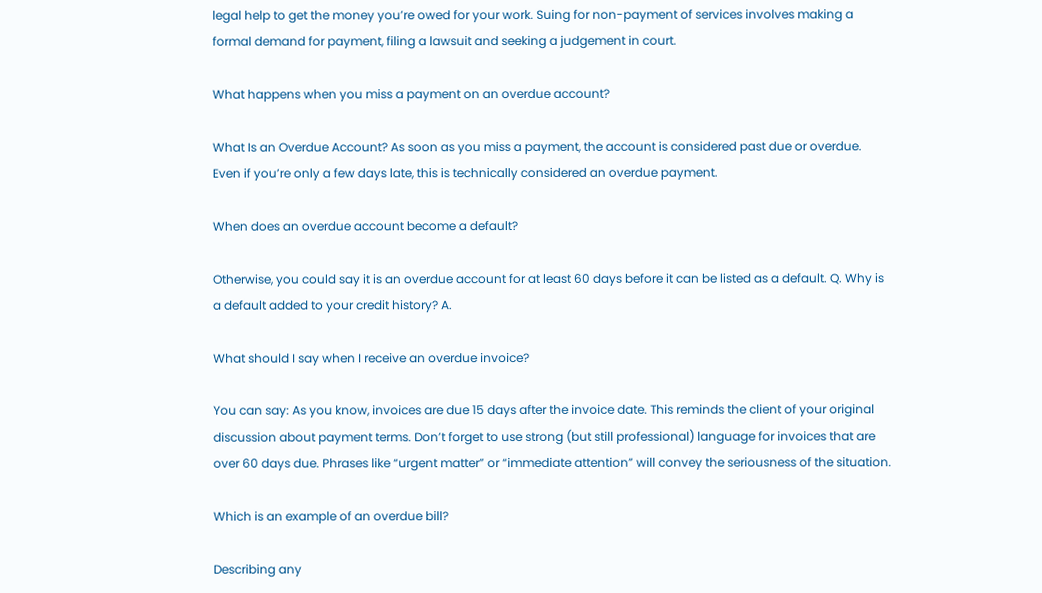legal help to get the money you’re owed for your work. Suing for non-payment of services involves making a formal demand for payment, filing a lawsuit and seeking a judgement in court.

What happens when you miss a payment on an overdue account?

What Is an Overdue Account? As soon as you miss a payment, the account is considered past due or overdue. Even if you’re only a few days late, this is technically considered an overdue payment.

When does an overdue account become a default?

Otherwise, you could say it is an overdue account for at least 60 days before it can be listed as a default. Q. Why is a default added to your credit history? A.

What should I say when I receive an overdue invoice?

You can say: As you know, invoices are due 15 days after the invoice date. This reminds the client of your original discussion about payment terms. Don’t forget to use strong (but still professional) language for invoices that are over 60 days due. Phrases like “urgent matter” or “immediate attention” will convey the seriousness of the situation.

Which is an example of an overdue bill?

Describing any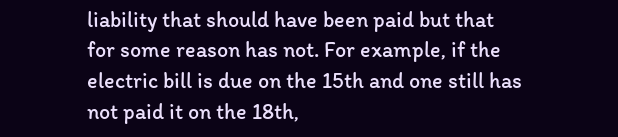liability that should have been paid but that for some reason has not. For example, if the electric bill is due on the 15th and one still has not paid it on the 18th,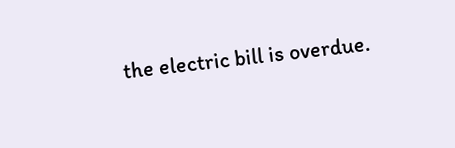the electric bill is overdue.